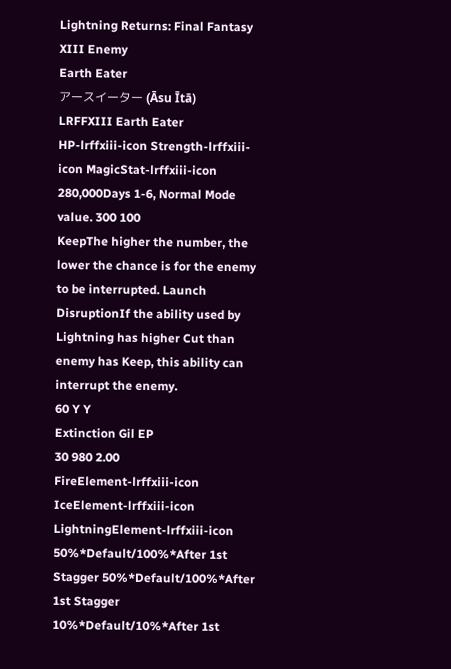Lightning Returns: Final Fantasy XIII Enemy
Earth Eater
アースイーター (Āsu Ītā)
LRFFXIII Earth Eater
HP-lrffxiii-icon Strength-lrffxiii-icon MagicStat-lrffxiii-icon
280,000Days 1-6, Normal Mode value. 300 100
KeepThe higher the number, the lower the chance is for the enemy to be interrupted. Launch DisruptionIf the ability used by Lightning has higher Cut than enemy has Keep, this ability can interrupt the enemy.
60 Y Y
Extinction Gil EP
30 980 2.00
FireElement-lrffxiii-icon IceElement-lrffxiii-icon LightningElement-lrffxiii-icon
50%*Default/100%*After 1st Stagger 50%*Default/100%*After 1st Stagger 10%*Default/10%*After 1st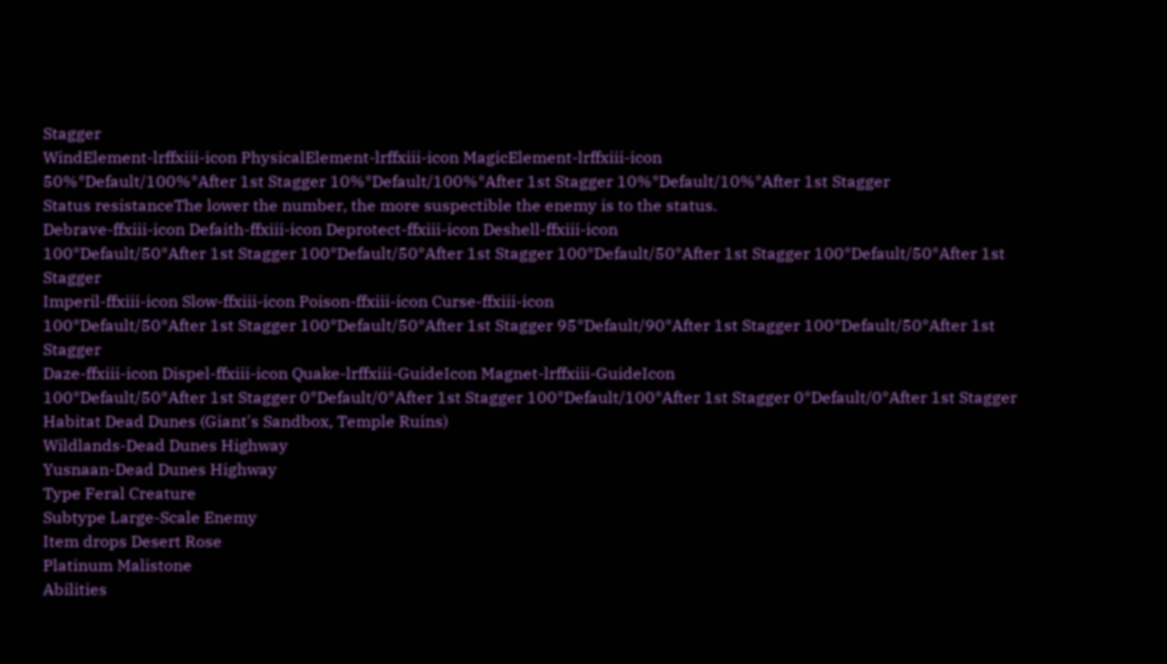Stagger
WindElement-lrffxiii-icon PhysicalElement-lrffxiii-icon MagicElement-lrffxiii-icon
50%*Default/100%*After 1st Stagger 10%*Default/100%*After 1st Stagger 10%*Default/10%*After 1st Stagger
Status resistanceThe lower the number, the more suspectible the enemy is to the status.
Debrave-ffxiii-icon Defaith-ffxiii-icon Deprotect-ffxiii-icon Deshell-ffxiii-icon
100*Default/50*After 1st Stagger 100*Default/50*After 1st Stagger 100*Default/50*After 1st Stagger 100*Default/50*After 1st Stagger
Imperil-ffxiii-icon Slow-ffxiii-icon Poison-ffxiii-icon Curse-ffxiii-icon
100*Default/50*After 1st Stagger 100*Default/50*After 1st Stagger 95*Default/90*After 1st Stagger 100*Default/50*After 1st Stagger
Daze-ffxiii-icon Dispel-ffxiii-icon Quake-lrffxiii-GuideIcon Magnet-lrffxiii-GuideIcon
100*Default/50*After 1st Stagger 0*Default/0*After 1st Stagger 100*Default/100*After 1st Stagger 0*Default/0*After 1st Stagger
Habitat Dead Dunes (Giant's Sandbox, Temple Ruins)
Wildlands-Dead Dunes Highway
Yusnaan-Dead Dunes Highway
Type Feral Creature
Subtype Large-Scale Enemy
Item drops Desert Rose
Platinum Malistone
Abilities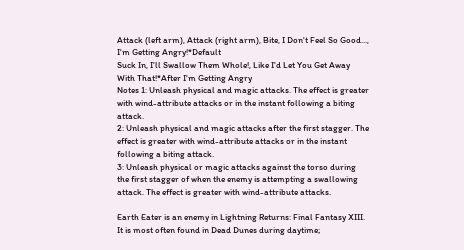Attack (left arm), Attack (right arm), Bite, I Don't Feel So Good..., I'm Getting Angry!*Default
Suck In, I'll Swallow Them Whole!, Like I'd Let You Get Away With That!*After I'm Getting Angry
Notes 1: Unleash physical and magic attacks. The effect is greater with wind-attribute attacks or in the instant following a biting attack.
2: Unleash physical and magic attacks after the first stagger. The effect is greater with wind-attribute attacks or in the instant following a biting attack.
3: Unleash physical or magic attacks against the torso during the first stagger of when the enemy is attempting a swallowing attack. The effect is greater with wind-attribute attacks.

Earth Eater is an enemy in Lightning Returns: Final Fantasy XIII. It is most often found in Dead Dunes during daytime;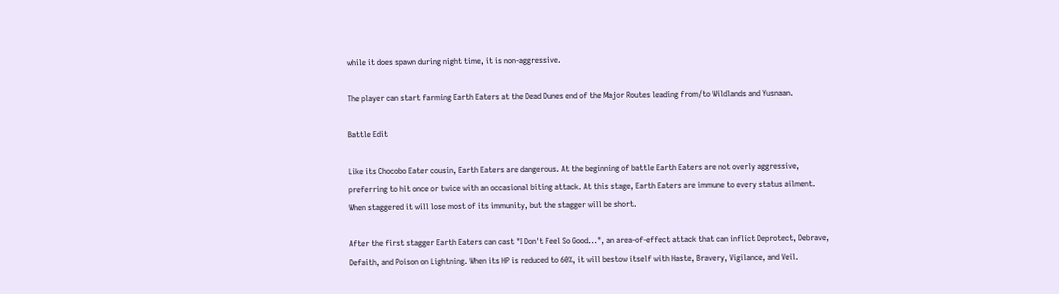while it does spawn during night time, it is non-aggressive.

The player can start farming Earth Eaters at the Dead Dunes end of the Major Routes leading from/to Wildlands and Yusnaan.

Battle Edit

Like its Chocobo Eater cousin, Earth Eaters are dangerous. At the beginning of battle Earth Eaters are not overly aggressive, preferring to hit once or twice with an occasional biting attack. At this stage, Earth Eaters are immune to every status ailment. When staggered it will lose most of its immunity, but the stagger will be short.

After the first stagger Earth Eaters can cast "I Don't Feel So Good...", an area-of-effect attack that can inflict Deprotect, Debrave, Defaith, and Poison on Lightning. When its HP is reduced to 60%, it will bestow itself with Haste, Bravery, Vigilance, and Veil.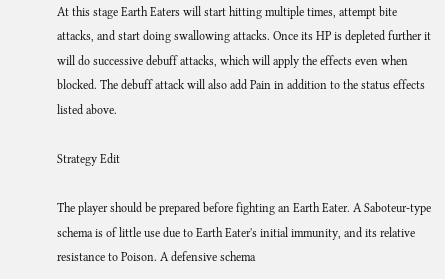At this stage Earth Eaters will start hitting multiple times, attempt bite attacks, and start doing swallowing attacks. Once its HP is depleted further it will do successive debuff attacks, which will apply the effects even when blocked. The debuff attack will also add Pain in addition to the status effects listed above.

Strategy Edit

The player should be prepared before fighting an Earth Eater. A Saboteur-type schema is of little use due to Earth Eater's initial immunity, and its relative resistance to Poison. A defensive schema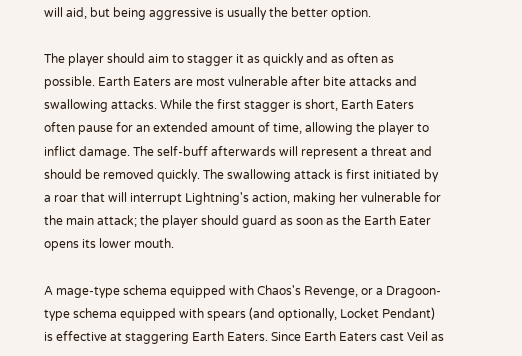will aid, but being aggressive is usually the better option.

The player should aim to stagger it as quickly and as often as possible. Earth Eaters are most vulnerable after bite attacks and swallowing attacks. While the first stagger is short, Earth Eaters often pause for an extended amount of time, allowing the player to inflict damage. The self-buff afterwards will represent a threat and should be removed quickly. The swallowing attack is first initiated by a roar that will interrupt Lightning's action, making her vulnerable for the main attack; the player should guard as soon as the Earth Eater opens its lower mouth.

A mage-type schema equipped with Chaos's Revenge, or a Dragoon-type schema equipped with spears (and optionally, Locket Pendant) is effective at staggering Earth Eaters. Since Earth Eaters cast Veil as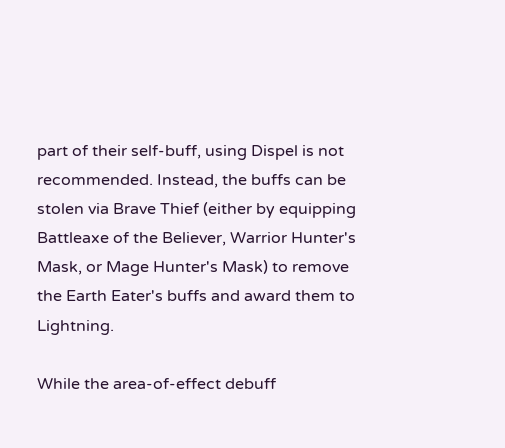part of their self-buff, using Dispel is not recommended. Instead, the buffs can be stolen via Brave Thief (either by equipping Battleaxe of the Believer, Warrior Hunter's Mask, or Mage Hunter's Mask) to remove the Earth Eater's buffs and award them to Lightning.

While the area-of-effect debuff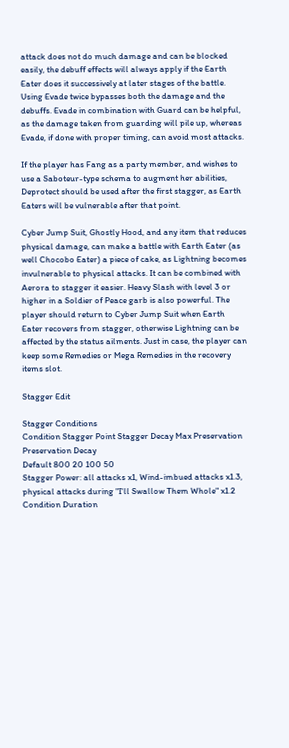attack does not do much damage and can be blocked easily, the debuff effects will always apply if the Earth Eater does it successively at later stages of the battle. Using Evade twice bypasses both the damage and the debuffs. Evade in combination with Guard can be helpful, as the damage taken from guarding will pile up, whereas Evade, if done with proper timing, can avoid most attacks.

If the player has Fang as a party member, and wishes to use a Saboteur-type schema to augment her abilities, Deprotect should be used after the first stagger, as Earth Eaters will be vulnerable after that point.

Cyber Jump Suit, Ghostly Hood, and any item that reduces physical damage, can make a battle with Earth Eater (as well Chocobo Eater) a piece of cake, as Lightning becomes invulnerable to physical attacks. It can be combined with Aerora to stagger it easier. Heavy Slash with level 3 or higher in a Soldier of Peace garb is also powerful. The player should return to Cyber Jump Suit when Earth Eater recovers from stagger, otherwise Lightning can be affected by the status ailments. Just in case, the player can keep some Remedies or Mega Remedies in the recovery items slot.

Stagger Edit

Stagger Conditions
Condition Stagger Point Stagger Decay Max Preservation Preservation Decay
Default 800 20 100 50
Stagger Power: all attacks x1, Wind-imbued attacks x1.3, physical attacks during "I'll Swallow Them Whole" x1.2
Condition Duration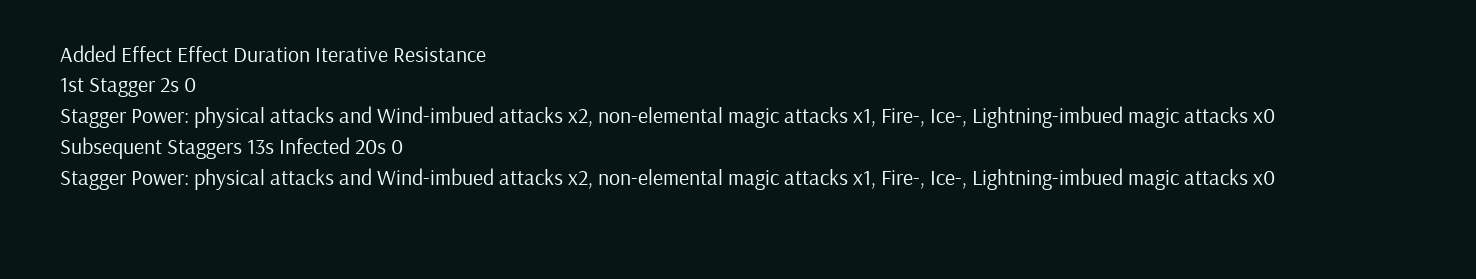Added Effect Effect Duration Iterative Resistance
1st Stagger 2s 0
Stagger Power: physical attacks and Wind-imbued attacks x2, non-elemental magic attacks x1, Fire-, Ice-, Lightning-imbued magic attacks x0
Subsequent Staggers 13s Infected 20s 0
Stagger Power: physical attacks and Wind-imbued attacks x2, non-elemental magic attacks x1, Fire-, Ice-, Lightning-imbued magic attacks x0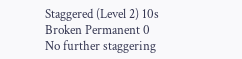Staggered (Level 2) 10s Broken Permanent 0
No further staggering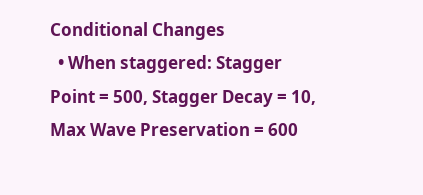Conditional Changes
  • When staggered: Stagger Point = 500, Stagger Decay = 10, Max Wave Preservation = 600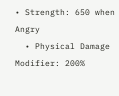• Strength: 650 when Angry
  • Physical Damage Modifier: 200%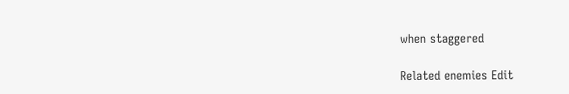when staggered

Related enemies Edit